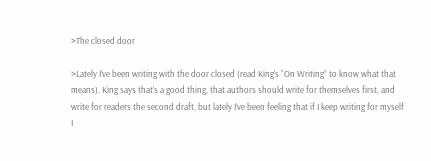>The closed door

>Lately I’ve been writing with the door closed (read King’s “On Writing” to know what that means). King says that’s a good thing, that authors should write for themselves first, and write for readers the second draft, but lately I’ve been feeling that if I keep writing for myself I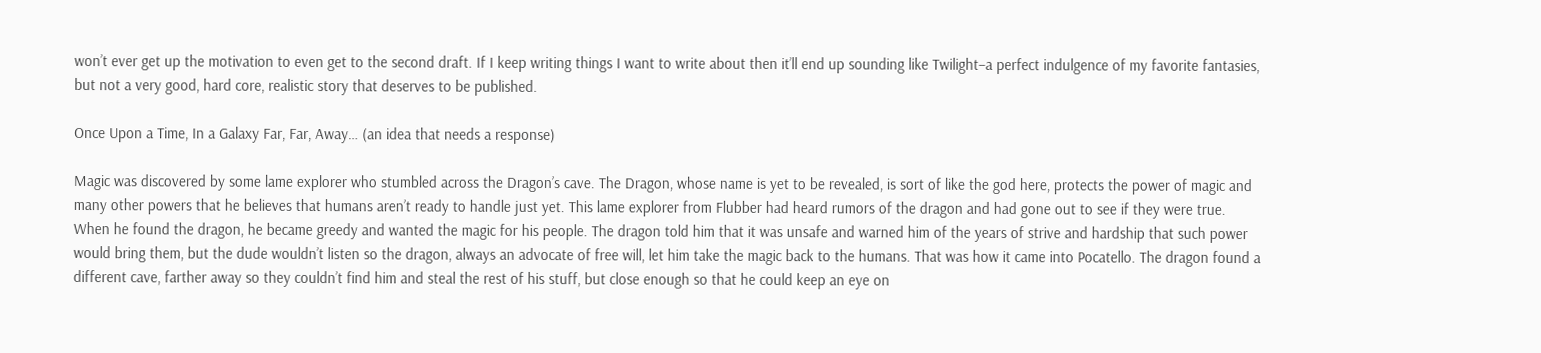won’t ever get up the motivation to even get to the second draft. If I keep writing things I want to write about then it’ll end up sounding like Twilight–a perfect indulgence of my favorite fantasies, but not a very good, hard core, realistic story that deserves to be published.

Once Upon a Time, In a Galaxy Far, Far, Away… (an idea that needs a response)

Magic was discovered by some lame explorer who stumbled across the Dragon’s cave. The Dragon, whose name is yet to be revealed, is sort of like the god here, protects the power of magic and many other powers that he believes that humans aren’t ready to handle just yet. This lame explorer from Flubber had heard rumors of the dragon and had gone out to see if they were true. When he found the dragon, he became greedy and wanted the magic for his people. The dragon told him that it was unsafe and warned him of the years of strive and hardship that such power would bring them, but the dude wouldn’t listen so the dragon, always an advocate of free will, let him take the magic back to the humans. That was how it came into Pocatello. The dragon found a different cave, farther away so they couldn’t find him and steal the rest of his stuff, but close enough so that he could keep an eye on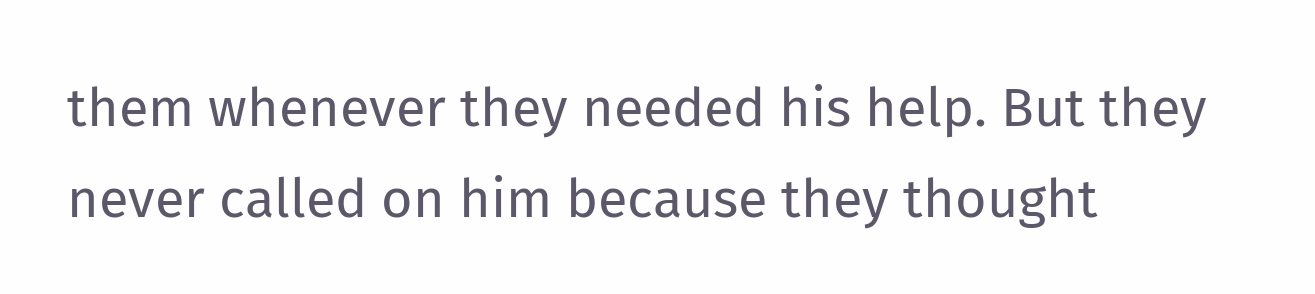them whenever they needed his help. But they never called on him because they thought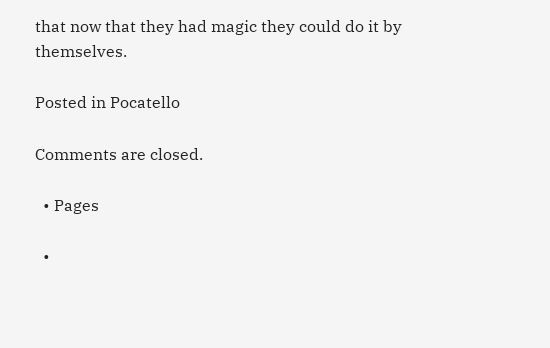that now that they had magic they could do it by themselves.

Posted in Pocatello

Comments are closed.

  • Pages

  •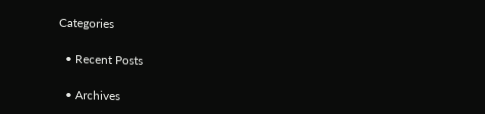Categories

  • Recent Posts

  • Archives